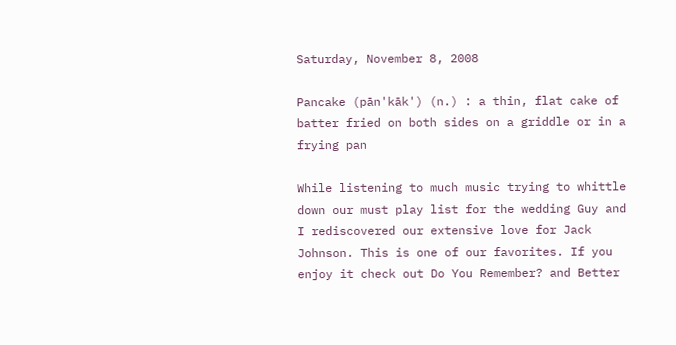Saturday, November 8, 2008

Pancake (pān'kāk') (n.) : a thin, flat cake of batter fried on both sides on a griddle or in a frying pan

While listening to much music trying to whittle down our must play list for the wedding Guy and I rediscovered our extensive love for Jack Johnson. This is one of our favorites. If you enjoy it check out Do You Remember? and Better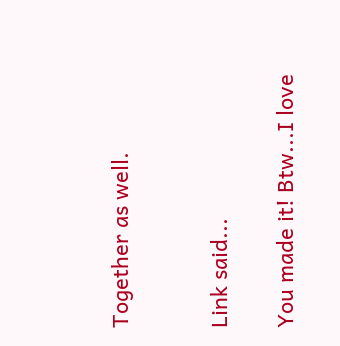Together as well.


Link said...

You made it! Btw...I love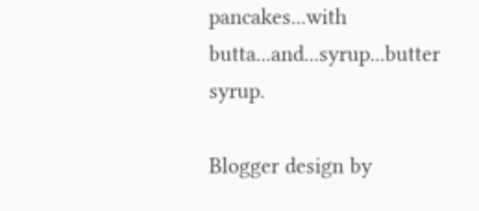pancakes...with butta...and...syrup...butter syrup.

Blogger design by